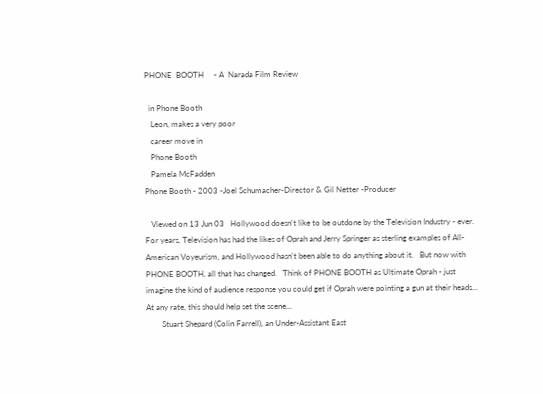PHONE  BOOTH     - A  Narada Film Review

  in Phone Booth
   Leon, makes a very poor
   career move in
   Phone Booth
   Pamela McFadden
Phone Booth - 2003 -Joel Schumacher-Director & Gil Netter -Producer

   Viewed on 13 Jun 03   Hollywood doesn't like to be outdone by the Television Industry - ever.    For years, Television has had the likes of Oprah and Jerry Springer as sterling examples of All-American Voyeurism, and Hollywood hasn't been able to do anything about it.   But now with PHONE BOOTH, all that has changed.   Think of PHONE BOOTH as Ultimate Oprah - just imagine the kind of audience response you could get if Oprah were pointing a gun at their heads...    At any rate, this should help set the scene...
        Stuart Shepard (Colin Farrell), an Under-Assistant East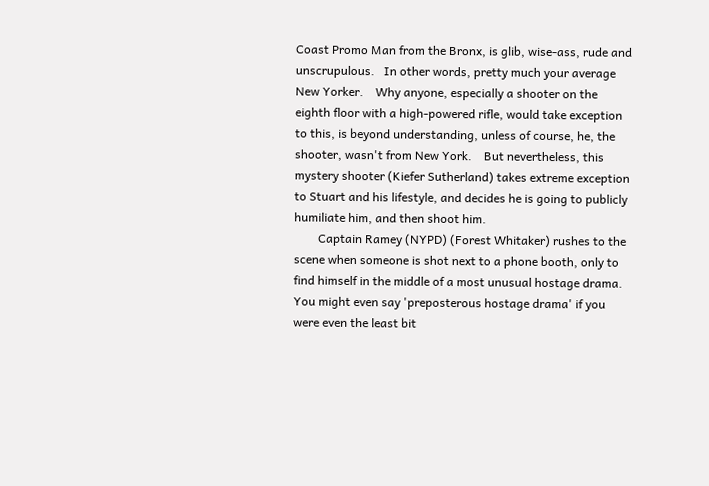Coast Promo Man from the Bronx, is glib, wise-ass, rude and unscrupulous.   In other words, pretty much your average New Yorker.    Why anyone, especially a shooter on the eighth floor with a high-powered rifle, would take exception to this, is beyond understanding, unless of course, he, the shooter, wasn't from New York.    But nevertheless, this mystery shooter (Kiefer Sutherland) takes extreme exception to Stuart and his lifestyle, and decides he is going to publicly humiliate him, and then shoot him.
        Captain Ramey (NYPD) (Forest Whitaker) rushes to the scene when someone is shot next to a phone booth, only to find himself in the middle of a most unusual hostage drama.   You might even say 'preposterous hostage drama' if you were even the least bit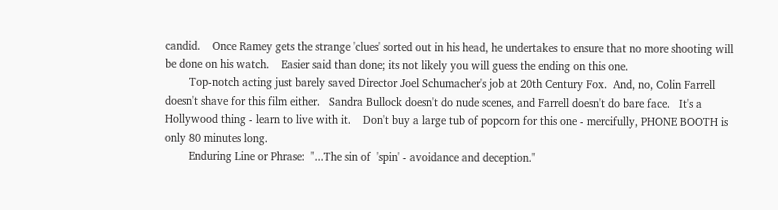candid.    Once Ramey gets the strange 'clues' sorted out in his head, he undertakes to ensure that no more shooting will be done on his watch.    Easier said than done; its not likely you will guess the ending on this one.
        Top-notch acting just barely saved Director Joel Schumacher's job at 20th Century Fox.  And, no, Colin Farrell doesn't shave for this film either.   Sandra Bullock doesn't do nude scenes, and Farrell doesn't do bare face.   It's a Hollywood thing - learn to live with it.    Don't buy a large tub of popcorn for this one - mercifully, PHONE BOOTH is only 80 minutes long.
        Enduring Line or Phrase:  "...The sin of  'spin' - avoidance and deception."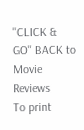''CLICK & GO'' BACK to Movie Reviews         To print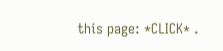this page: *CLICK* .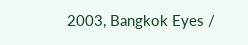2003, Bangkok Eyes /